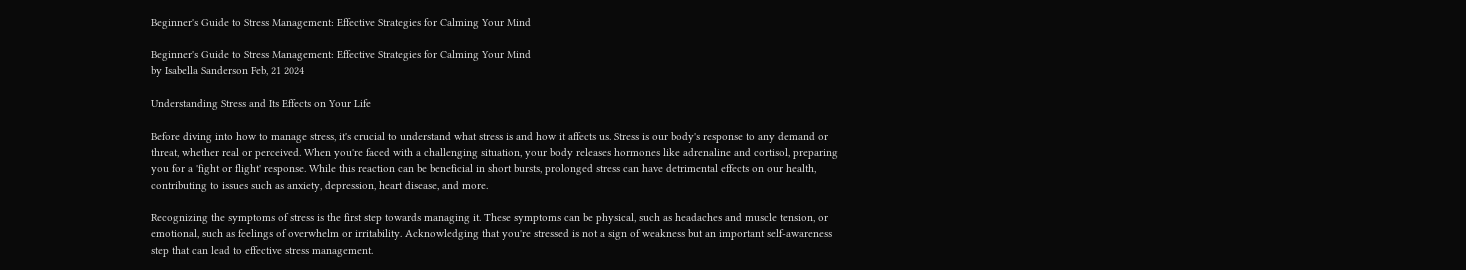Beginner's Guide to Stress Management: Effective Strategies for Calming Your Mind

Beginner's Guide to Stress Management: Effective Strategies for Calming Your Mind
by Isabella Sanderson Feb, 21 2024

Understanding Stress and Its Effects on Your Life

Before diving into how to manage stress, it's crucial to understand what stress is and how it affects us. Stress is our body's response to any demand or threat, whether real or perceived. When you're faced with a challenging situation, your body releases hormones like adrenaline and cortisol, preparing you for a 'fight or flight' response. While this reaction can be beneficial in short bursts, prolonged stress can have detrimental effects on our health, contributing to issues such as anxiety, depression, heart disease, and more.

Recognizing the symptoms of stress is the first step towards managing it. These symptoms can be physical, such as headaches and muscle tension, or emotional, such as feelings of overwhelm or irritability. Acknowledging that you're stressed is not a sign of weakness but an important self-awareness step that can lead to effective stress management.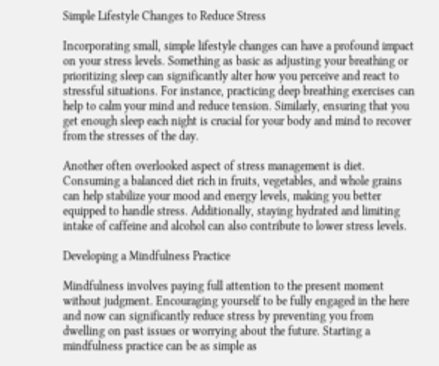Simple Lifestyle Changes to Reduce Stress

Incorporating small, simple lifestyle changes can have a profound impact on your stress levels. Something as basic as adjusting your breathing or prioritizing sleep can significantly alter how you perceive and react to stressful situations. For instance, practicing deep breathing exercises can help to calm your mind and reduce tension. Similarly, ensuring that you get enough sleep each night is crucial for your body and mind to recover from the stresses of the day.

Another often overlooked aspect of stress management is diet. Consuming a balanced diet rich in fruits, vegetables, and whole grains can help stabilize your mood and energy levels, making you better equipped to handle stress. Additionally, staying hydrated and limiting intake of caffeine and alcohol can also contribute to lower stress levels.

Developing a Mindfulness Practice

Mindfulness involves paying full attention to the present moment without judgment. Encouraging yourself to be fully engaged in the here and now can significantly reduce stress by preventing you from dwelling on past issues or worrying about the future. Starting a mindfulness practice can be as simple as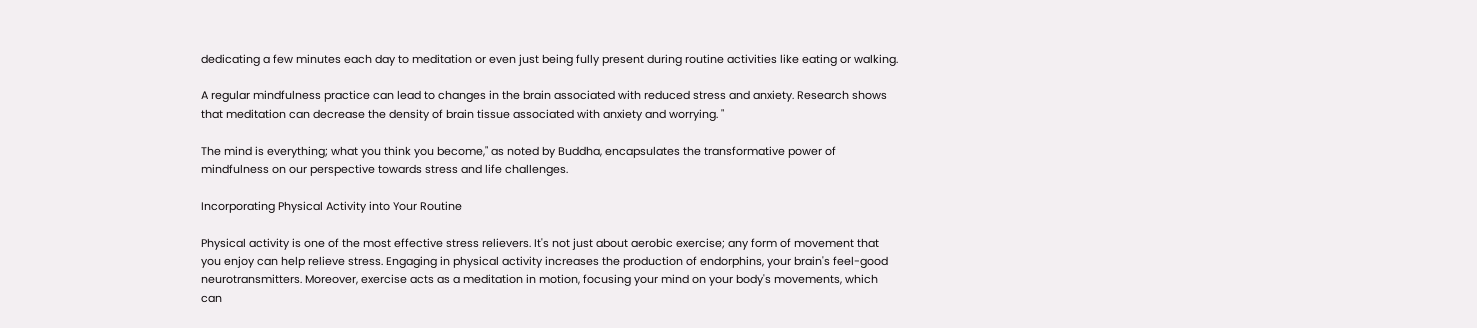dedicating a few minutes each day to meditation or even just being fully present during routine activities like eating or walking.

A regular mindfulness practice can lead to changes in the brain associated with reduced stress and anxiety. Research shows that meditation can decrease the density of brain tissue associated with anxiety and worrying. "

The mind is everything; what you think you become," as noted by Buddha, encapsulates the transformative power of mindfulness on our perspective towards stress and life challenges.

Incorporating Physical Activity into Your Routine

Physical activity is one of the most effective stress relievers. It's not just about aerobic exercise; any form of movement that you enjoy can help relieve stress. Engaging in physical activity increases the production of endorphins, your brain's feel-good neurotransmitters. Moreover, exercise acts as a meditation in motion, focusing your mind on your body's movements, which can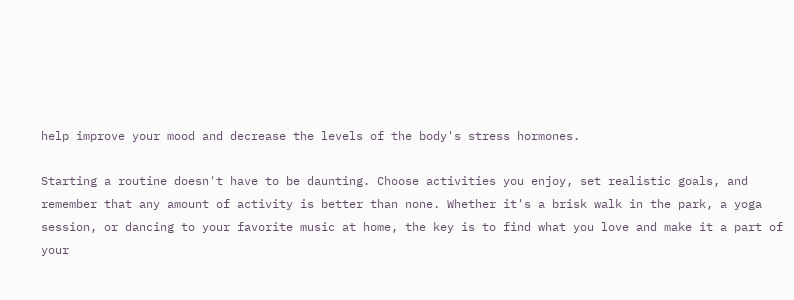help improve your mood and decrease the levels of the body's stress hormones.

Starting a routine doesn't have to be daunting. Choose activities you enjoy, set realistic goals, and remember that any amount of activity is better than none. Whether it's a brisk walk in the park, a yoga session, or dancing to your favorite music at home, the key is to find what you love and make it a part of your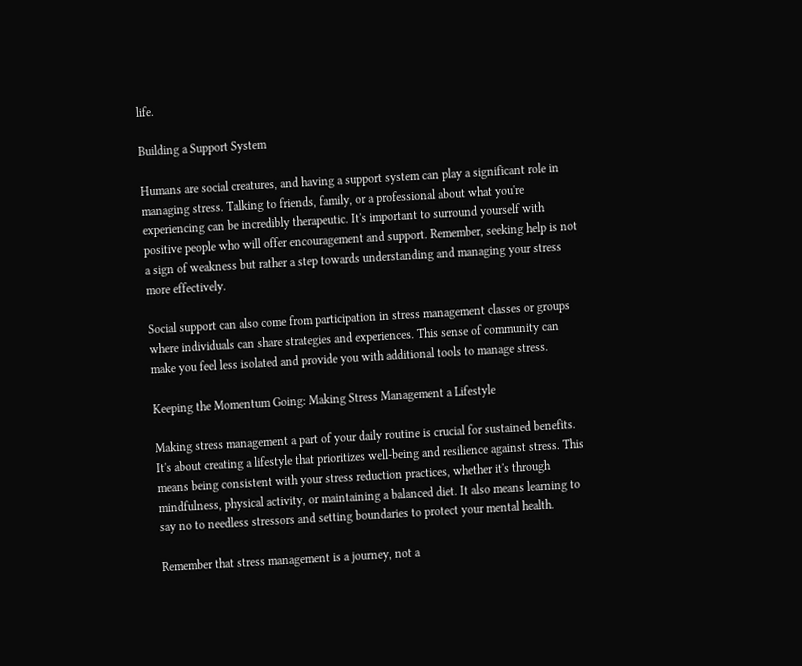life.

Building a Support System

Humans are social creatures, and having a support system can play a significant role in managing stress. Talking to friends, family, or a professional about what you're experiencing can be incredibly therapeutic. It's important to surround yourself with positive people who will offer encouragement and support. Remember, seeking help is not a sign of weakness but rather a step towards understanding and managing your stress more effectively.

Social support can also come from participation in stress management classes or groups where individuals can share strategies and experiences. This sense of community can make you feel less isolated and provide you with additional tools to manage stress.

Keeping the Momentum Going: Making Stress Management a Lifestyle

Making stress management a part of your daily routine is crucial for sustained benefits. It's about creating a lifestyle that prioritizes well-being and resilience against stress. This means being consistent with your stress reduction practices, whether it's through mindfulness, physical activity, or maintaining a balanced diet. It also means learning to say no to needless stressors and setting boundaries to protect your mental health.

Remember that stress management is a journey, not a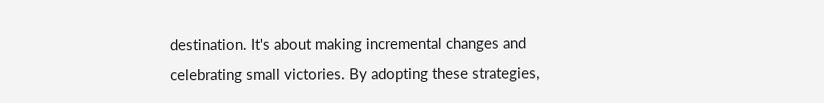destination. It's about making incremental changes and celebrating small victories. By adopting these strategies,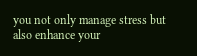you not only manage stress but also enhance your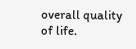overall quality of life.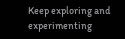Keep exploring and experimenting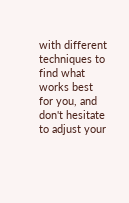with different techniques to find what works best for you, and don't hesitate to adjust your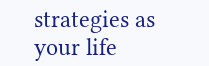strategies as your life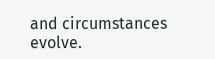and circumstances evolve.